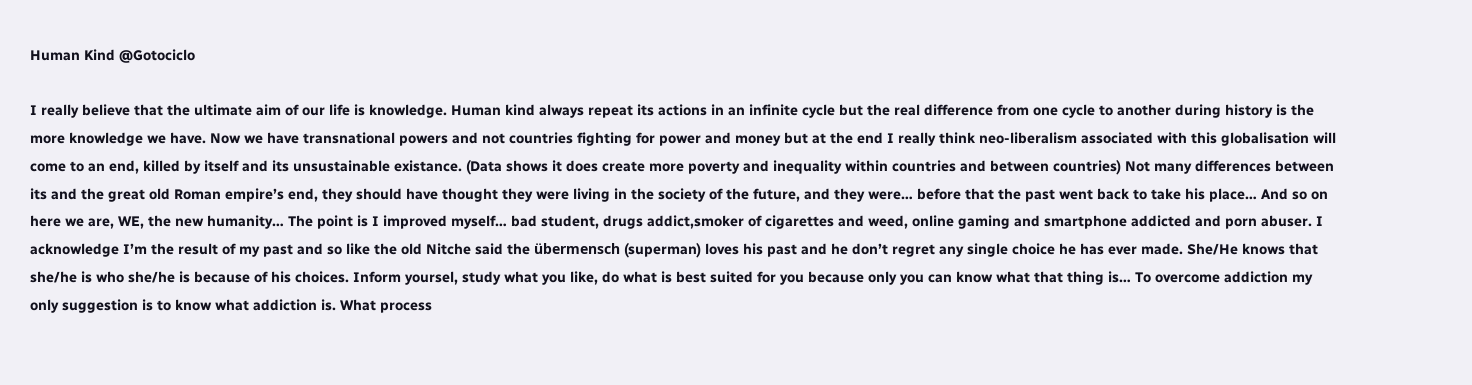Human Kind @Gotociclo

I really believe that the ultimate aim of our life is knowledge. Human kind always repeat its actions in an infinite cycle but the real difference from one cycle to another during history is the more knowledge we have. Now we have transnational powers and not countries fighting for power and money but at the end I really think neo-liberalism associated with this globalisation will come to an end, killed by itself and its unsustainable existance. (Data shows it does create more poverty and inequality within countries and between countries) Not many differences between its and the great old Roman empire’s end, they should have thought they were living in the society of the future, and they were… before that the past went back to take his place… And so on here we are, WE, the new humanity… The point is I improved myself… bad student, drugs addict,smoker of cigarettes and weed, online gaming and smartphone addicted and porn abuser. I acknowledge I’m the result of my past and so like the old Nitche said the übermensch (superman) loves his past and he don’t regret any single choice he has ever made. She/He knows that she/he is who she/he is because of his choices. Inform yoursel, study what you like, do what is best suited for you because only you can know what that thing is… To overcome addiction my only suggestion is to know what addiction is. What process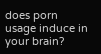does porn usage induce in your brain?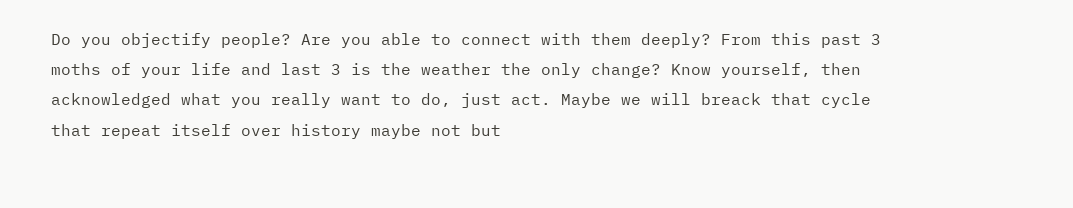Do you objectify people? Are you able to connect with them deeply? From this past 3 moths of your life and last 3 is the weather the only change? Know yourself, then acknowledged what you really want to do, just act. Maybe we will breack that cycle that repeat itself over history maybe not but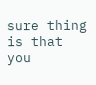sure thing is that you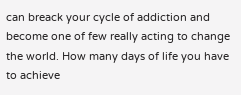can breack your cycle of addiction and become one of few really acting to change the world. How many days of life you have to achieve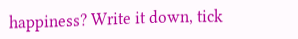happiness? Write it down, tick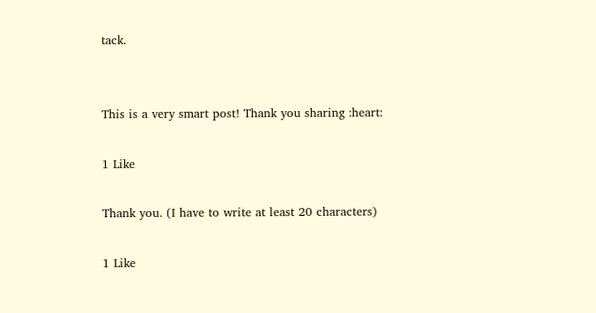tack.


This is a very smart post! Thank you sharing :heart:

1 Like

Thank you. (I have to write at least 20 characters)

1 Like